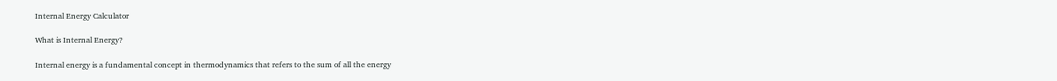Internal Energy Calculator

What is Internal Energy?

Internal energy is a fundamental concept in thermodynamics that refers to the sum of all the energy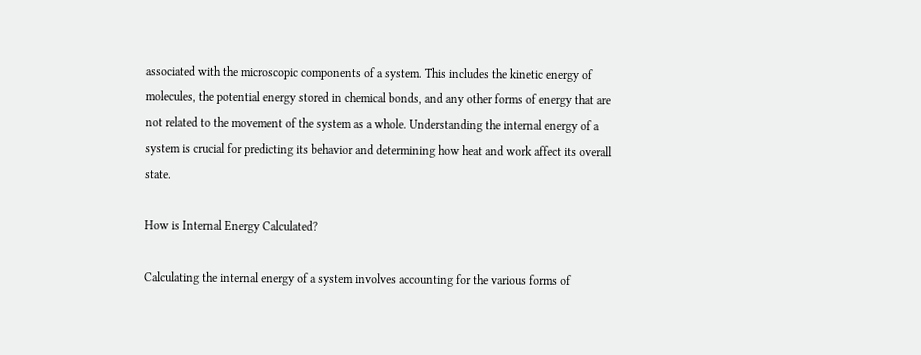associated with the microscopic components of a system. This includes the kinetic energy of molecules, the potential energy stored in chemical bonds, and any other forms of energy that are not related to the movement of the system as a whole. Understanding the internal energy of a system is crucial for predicting its behavior and determining how heat and work affect its overall state.

How is Internal Energy Calculated?

Calculating the internal energy of a system involves accounting for the various forms of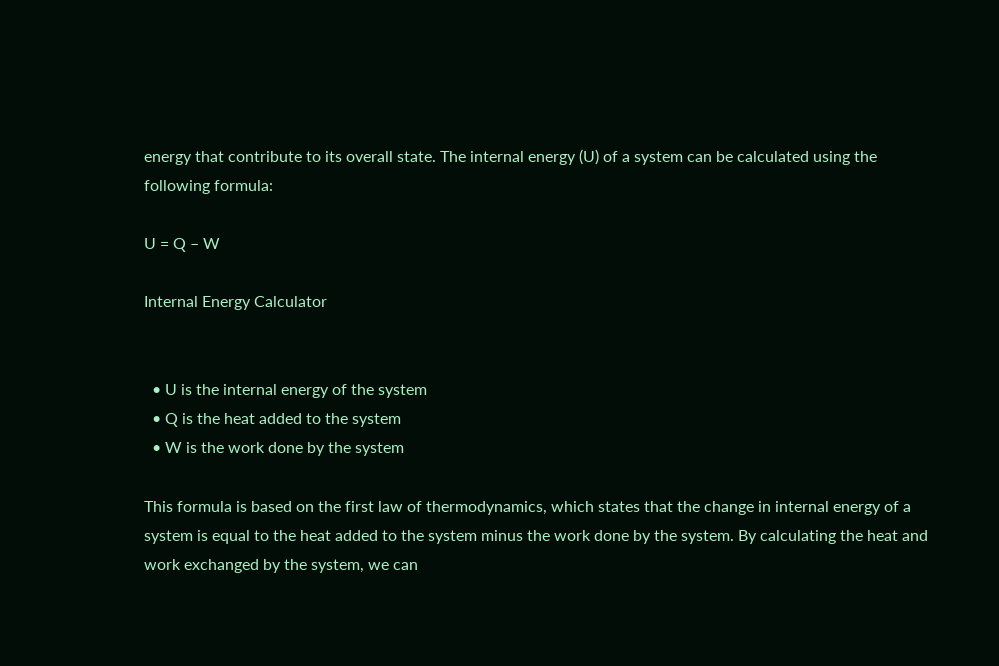energy that contribute to its overall state. The internal energy (U) of a system can be calculated using the following formula:

U = Q – W

Internal Energy Calculator


  • U is the internal energy of the system
  • Q is the heat added to the system
  • W is the work done by the system

This formula is based on the first law of thermodynamics, which states that the change in internal energy of a system is equal to the heat added to the system minus the work done by the system. By calculating the heat and work exchanged by the system, we can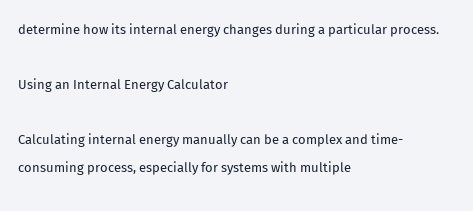determine how its internal energy changes during a particular process.

Using an Internal Energy Calculator

Calculating internal energy manually can be a complex and time-consuming process, especially for systems with multiple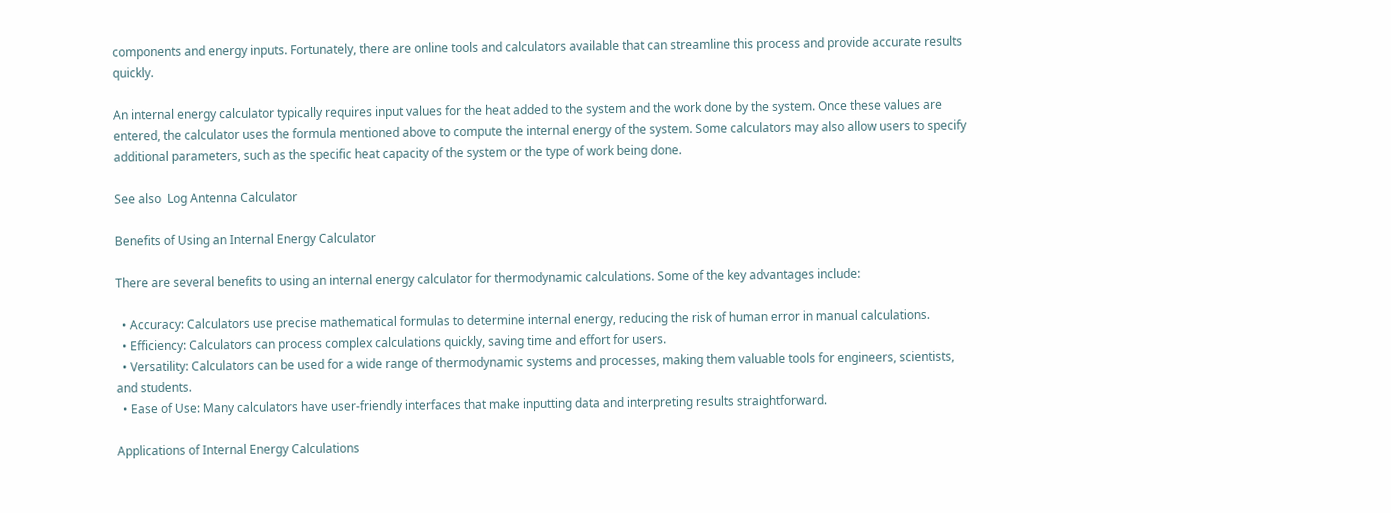components and energy inputs. Fortunately, there are online tools and calculators available that can streamline this process and provide accurate results quickly.

An internal energy calculator typically requires input values for the heat added to the system and the work done by the system. Once these values are entered, the calculator uses the formula mentioned above to compute the internal energy of the system. Some calculators may also allow users to specify additional parameters, such as the specific heat capacity of the system or the type of work being done.

See also  Log Antenna Calculator

Benefits of Using an Internal Energy Calculator

There are several benefits to using an internal energy calculator for thermodynamic calculations. Some of the key advantages include:

  • Accuracy: Calculators use precise mathematical formulas to determine internal energy, reducing the risk of human error in manual calculations.
  • Efficiency: Calculators can process complex calculations quickly, saving time and effort for users.
  • Versatility: Calculators can be used for a wide range of thermodynamic systems and processes, making them valuable tools for engineers, scientists, and students.
  • Ease of Use: Many calculators have user-friendly interfaces that make inputting data and interpreting results straightforward.

Applications of Internal Energy Calculations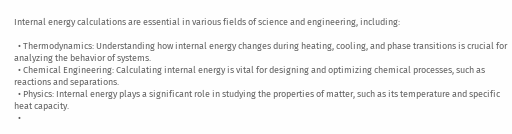Internal energy calculations are essential in various fields of science and engineering, including:

  • Thermodynamics: Understanding how internal energy changes during heating, cooling, and phase transitions is crucial for analyzing the behavior of systems.
  • Chemical Engineering: Calculating internal energy is vital for designing and optimizing chemical processes, such as reactions and separations.
  • Physics: Internal energy plays a significant role in studying the properties of matter, such as its temperature and specific heat capacity.
  •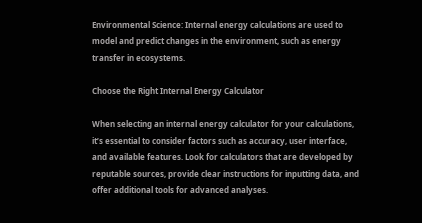Environmental Science: Internal energy calculations are used to model and predict changes in the environment, such as energy transfer in ecosystems.

Choose the Right Internal Energy Calculator

When selecting an internal energy calculator for your calculations, it’s essential to consider factors such as accuracy, user interface, and available features. Look for calculators that are developed by reputable sources, provide clear instructions for inputting data, and offer additional tools for advanced analyses.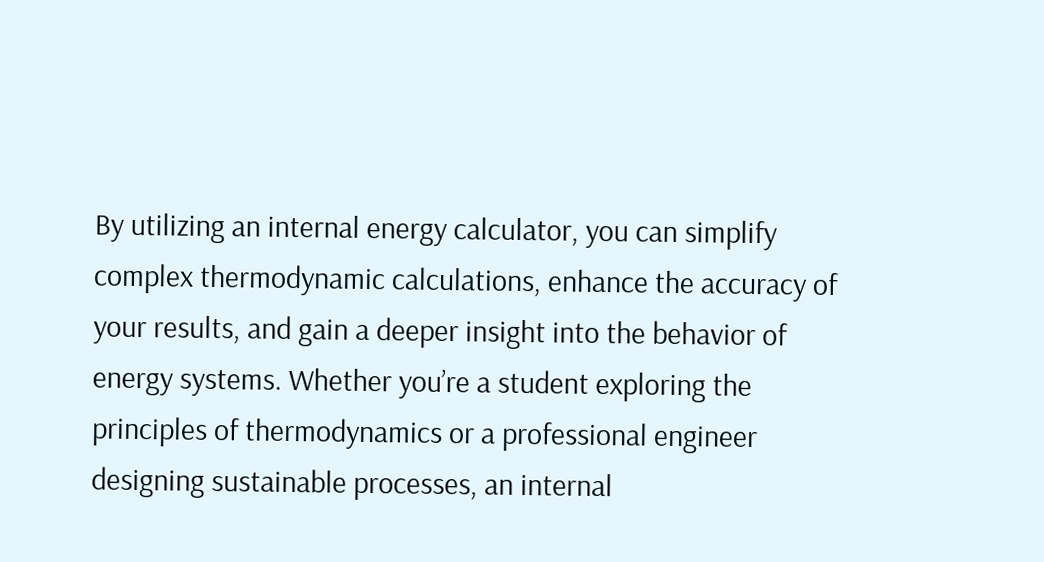By utilizing an internal energy calculator, you can simplify complex thermodynamic calculations, enhance the accuracy of your results, and gain a deeper insight into the behavior of energy systems. Whether you’re a student exploring the principles of thermodynamics or a professional engineer designing sustainable processes, an internal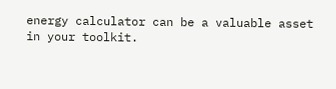energy calculator can be a valuable asset in your toolkit.